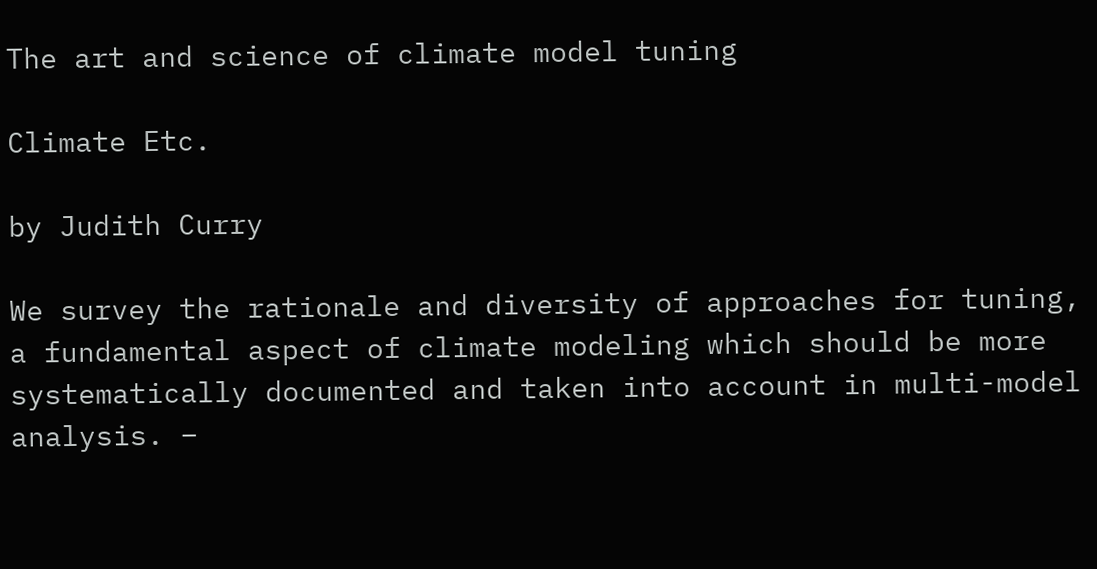The art and science of climate model tuning

Climate Etc.

by Judith Curry

We survey the rationale and diversity of approaches for tuning, a fundamental aspect of climate modeling which should be more systematically documented and taken into account in multi-model analysis. –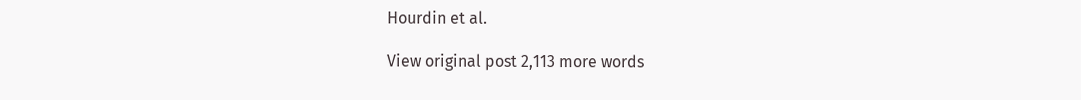Hourdin et al.

View original post 2,113 more words